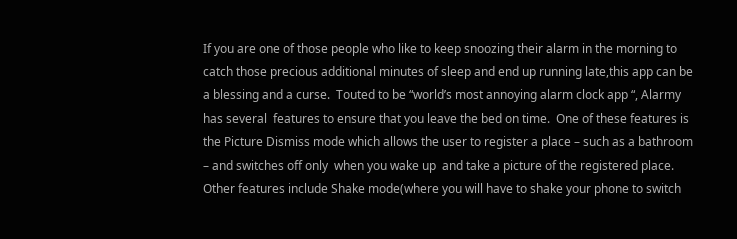If you are one of those people who like to keep snoozing their alarm in the morning to catch those precious additional minutes of sleep and end up running late,this app can be a blessing and a curse.  Touted to be “world’s most annoying alarm clock app “, Alarmy has several  features to ensure that you leave the bed on time.  One of these features is the Picture Dismiss mode which allows the user to register a place – such as a bathroom  – and switches off only  when you wake up  and take a picture of the registered place.  Other features include Shake mode(where you will have to shake your phone to switch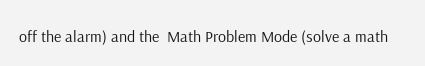off the alarm) and the  Math Problem Mode (solve a math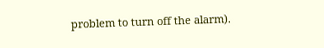problem to turn off the alarm).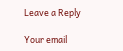Leave a Reply

Your email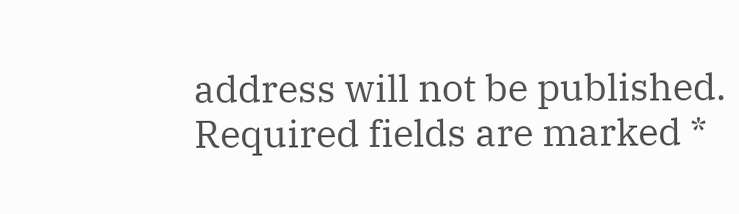address will not be published. Required fields are marked *